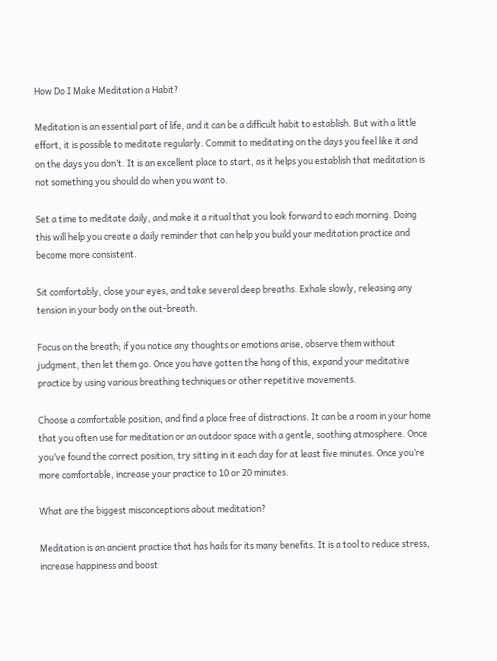How Do I Make Meditation a Habit?

Meditation is an essential part of life, and it can be a difficult habit to establish. But with a little effort, it is possible to meditate regularly. Commit to meditating on the days you feel like it and on the days you don’t. It is an excellent place to start, as it helps you establish that meditation is not something you should do when you want to.

Set a time to meditate daily, and make it a ritual that you look forward to each morning. Doing this will help you create a daily reminder that can help you build your meditation practice and become more consistent.

Sit comfortably, close your eyes, and take several deep breaths. Exhale slowly, releasing any tension in your body on the out-breath.

Focus on the breath; if you notice any thoughts or emotions arise, observe them without judgment, then let them go. Once you have gotten the hang of this, expand your meditative practice by using various breathing techniques or other repetitive movements.

Choose a comfortable position, and find a place free of distractions. It can be a room in your home that you often use for meditation or an outdoor space with a gentle, soothing atmosphere. Once you’ve found the correct position, try sitting in it each day for at least five minutes. Once you’re more comfortable, increase your practice to 10 or 20 minutes.

What are the biggest misconceptions about meditation?

Meditation is an ancient practice that has hails for its many benefits. It is a tool to reduce stress, increase happiness and boost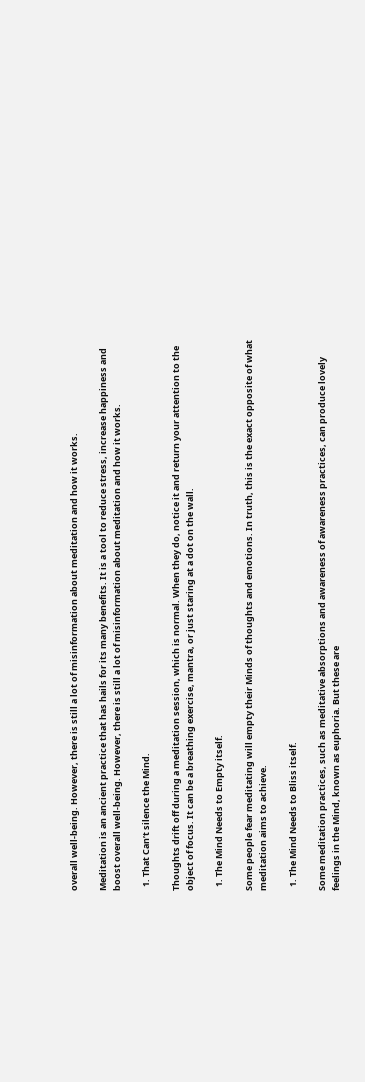overall well-being. However, there is still a lot of misinformation about meditation and how it works.

Meditation is an ancient practice that has hails for its many benefits. It is a tool to reduce stress, increase happiness and boost overall well-being. However, there is still a lot of misinformation about meditation and how it works.

  1. That Can’t silence the Mind.

Thoughts drift off during a meditation session, which is normal. When they do, notice it and return your attention to the object of focus. It can be a breathing exercise, mantra, or just staring at a dot on the wall.

  1. The Mind Needs to Empty itself.

Some people fear meditating will empty their Minds of thoughts and emotions. In truth, this is the exact opposite of what meditation aims to achieve.

  1. The Mind Needs to Bliss itself.

Some meditation practices, such as meditative absorptions and awareness of awareness practices, can produce lovely feelings in the Mind, known as euphoria. But these are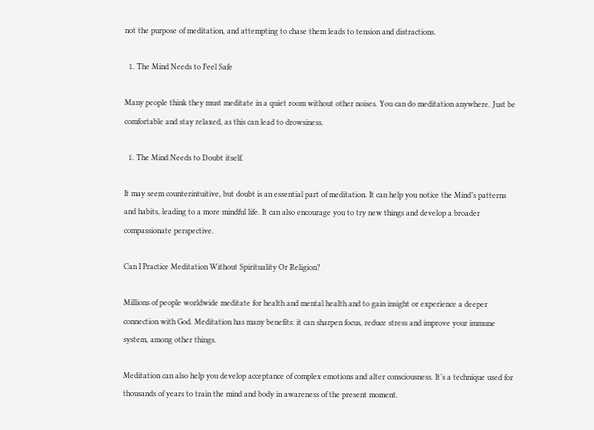not the purpose of meditation, and attempting to chase them leads to tension and distractions.

  1. The Mind Needs to Feel Safe

Many people think they must meditate in a quiet room without other noises. You can do meditation anywhere. Just be comfortable and stay relaxed, as this can lead to drowsiness.

  1. The Mind Needs to Doubt itself.

It may seem counterintuitive, but doubt is an essential part of meditation. It can help you notice the Mind’s patterns and habits, leading to a more mindful life. It can also encourage you to try new things and develop a broader compassionate perspective.

Can I Practice Meditation Without Spirituality Or Religion?

Millions of people worldwide meditate for health and mental health and to gain insight or experience a deeper connection with God. Meditation has many benefits: it can sharpen focus, reduce stress and improve your immune system, among other things.

Meditation can also help you develop acceptance of complex emotions and alter consciousness. It’s a technique used for thousands of years to train the mind and body in awareness of the present moment.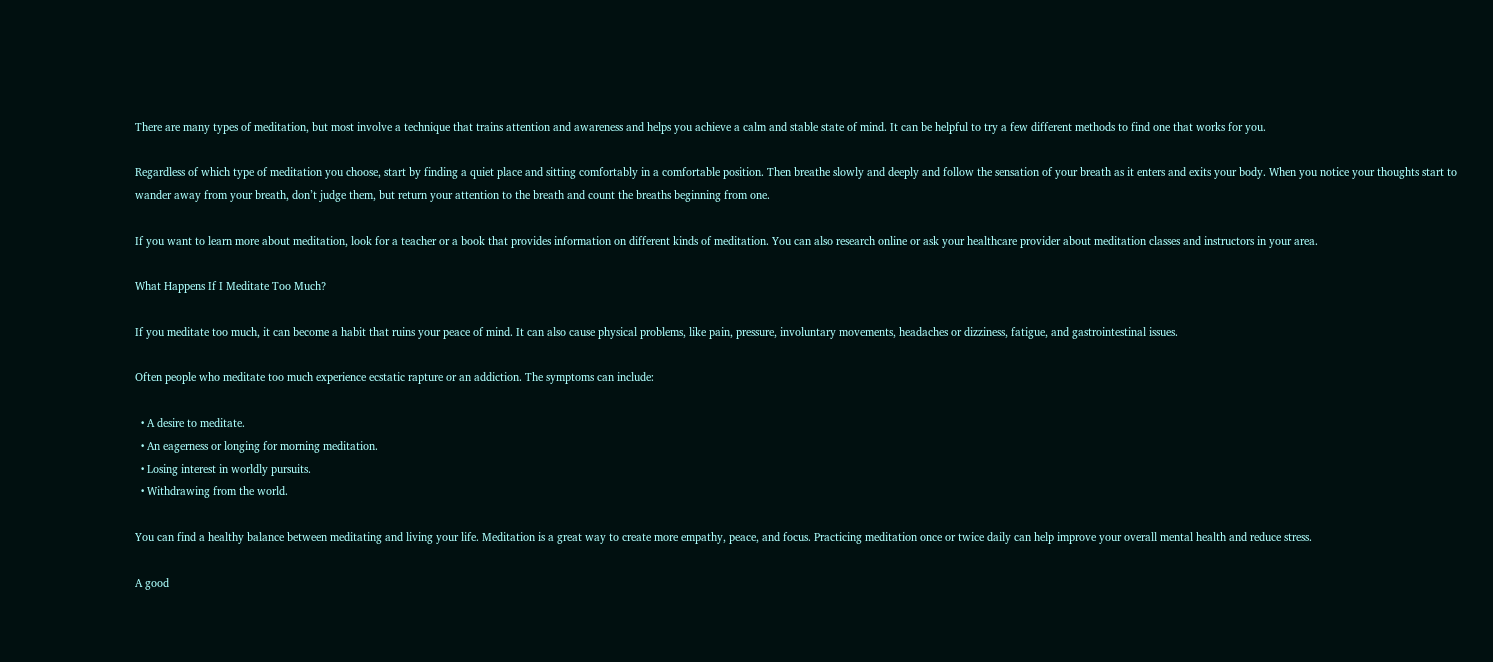There are many types of meditation, but most involve a technique that trains attention and awareness and helps you achieve a calm and stable state of mind. It can be helpful to try a few different methods to find one that works for you.

Regardless of which type of meditation you choose, start by finding a quiet place and sitting comfortably in a comfortable position. Then breathe slowly and deeply and follow the sensation of your breath as it enters and exits your body. When you notice your thoughts start to wander away from your breath, don’t judge them, but return your attention to the breath and count the breaths beginning from one.

If you want to learn more about meditation, look for a teacher or a book that provides information on different kinds of meditation. You can also research online or ask your healthcare provider about meditation classes and instructors in your area.

What Happens If I Meditate Too Much?

If you meditate too much, it can become a habit that ruins your peace of mind. It can also cause physical problems, like pain, pressure, involuntary movements, headaches or dizziness, fatigue, and gastrointestinal issues.

Often people who meditate too much experience ecstatic rapture or an addiction. The symptoms can include:

  • A desire to meditate.
  • An eagerness or longing for morning meditation.
  • Losing interest in worldly pursuits.
  • Withdrawing from the world.

You can find a healthy balance between meditating and living your life. Meditation is a great way to create more empathy, peace, and focus. Practicing meditation once or twice daily can help improve your overall mental health and reduce stress.

A good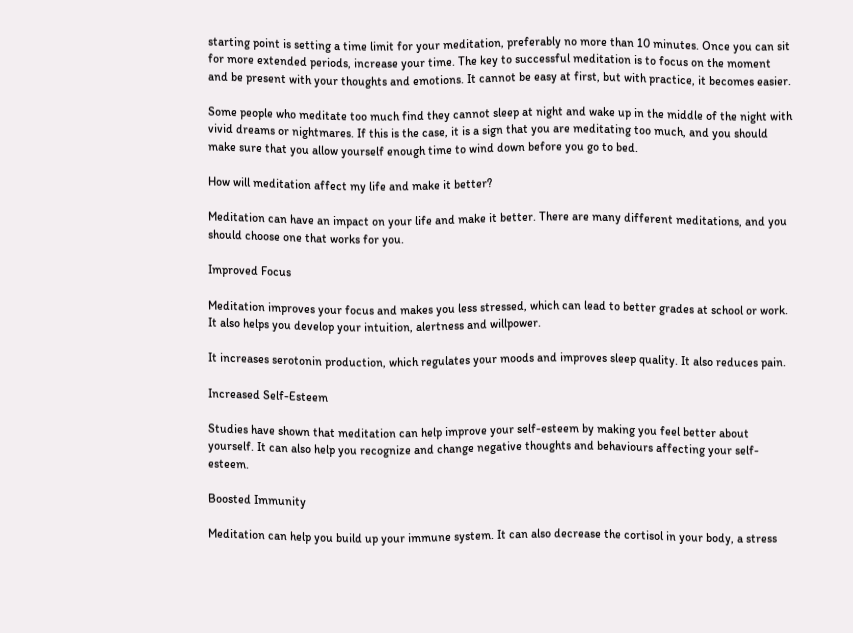starting point is setting a time limit for your meditation, preferably no more than 10 minutes. Once you can sit for more extended periods, increase your time. The key to successful meditation is to focus on the moment and be present with your thoughts and emotions. It cannot be easy at first, but with practice, it becomes easier.

Some people who meditate too much find they cannot sleep at night and wake up in the middle of the night with vivid dreams or nightmares. If this is the case, it is a sign that you are meditating too much, and you should make sure that you allow yourself enough time to wind down before you go to bed.

How will meditation affect my life and make it better?

Meditation can have an impact on your life and make it better. There are many different meditations, and you should choose one that works for you.

Improved Focus

Meditation improves your focus and makes you less stressed, which can lead to better grades at school or work. It also helps you develop your intuition, alertness and willpower.

It increases serotonin production, which regulates your moods and improves sleep quality. It also reduces pain.

Increased Self-Esteem

Studies have shown that meditation can help improve your self-esteem by making you feel better about yourself. It can also help you recognize and change negative thoughts and behaviours affecting your self-esteem.

Boosted Immunity

Meditation can help you build up your immune system. It can also decrease the cortisol in your body, a stress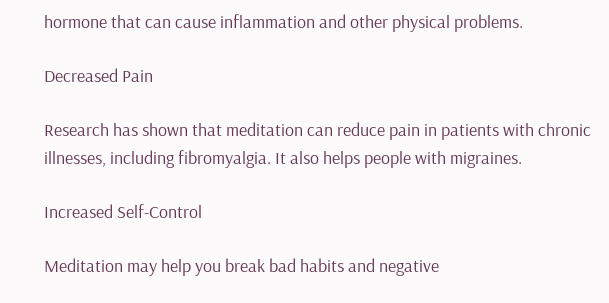hormone that can cause inflammation and other physical problems.

Decreased Pain

Research has shown that meditation can reduce pain in patients with chronic illnesses, including fibromyalgia. It also helps people with migraines.

Increased Self-Control

Meditation may help you break bad habits and negative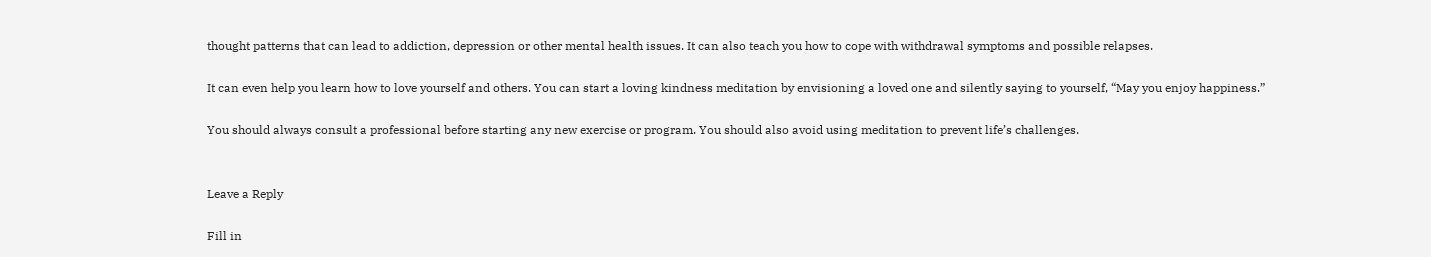thought patterns that can lead to addiction, depression or other mental health issues. It can also teach you how to cope with withdrawal symptoms and possible relapses.

It can even help you learn how to love yourself and others. You can start a loving kindness meditation by envisioning a loved one and silently saying to yourself, “May you enjoy happiness.”

You should always consult a professional before starting any new exercise or program. You should also avoid using meditation to prevent life’s challenges.


Leave a Reply

Fill in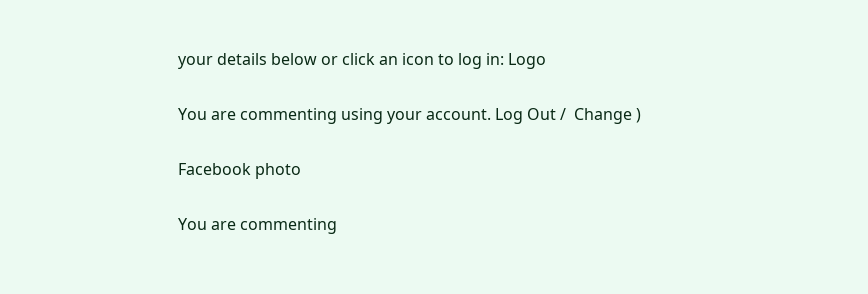your details below or click an icon to log in: Logo

You are commenting using your account. Log Out /  Change )

Facebook photo

You are commenting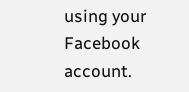using your Facebook account.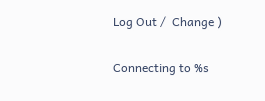Log Out /  Change )

Connecting to %s